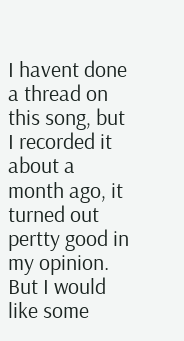I havent done a thread on this song, but I recorded it about a month ago, it turned out pertty good in my opinion. But I would like some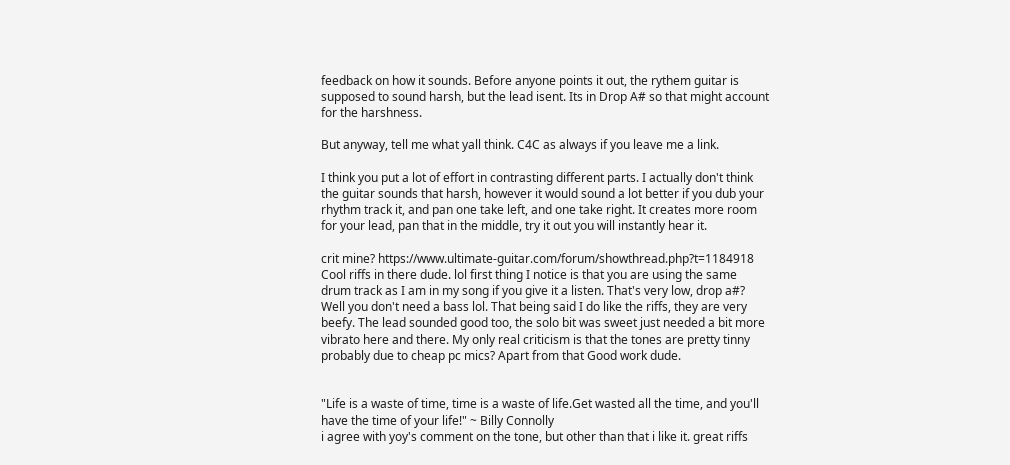feedback on how it sounds. Before anyone points it out, the rythem guitar is supposed to sound harsh, but the lead isent. Its in Drop A# so that might account for the harshness.

But anyway, tell me what yall think. C4C as always if you leave me a link.

I think you put a lot of effort in contrasting different parts. I actually don't think the guitar sounds that harsh, however it would sound a lot better if you dub your rhythm track it, and pan one take left, and one take right. It creates more room for your lead, pan that in the middle, try it out you will instantly hear it.

crit mine? https://www.ultimate-guitar.com/forum/showthread.php?t=1184918
Cool riffs in there dude. lol first thing I notice is that you are using the same drum track as I am in my song if you give it a listen. That's very low, drop a#? Well you don't need a bass lol. That being said I do like the riffs, they are very beefy. The lead sounded good too, the solo bit was sweet just needed a bit more vibrato here and there. My only real criticism is that the tones are pretty tinny probably due to cheap pc mics? Apart from that Good work dude.


"Life is a waste of time, time is a waste of life.Get wasted all the time, and you'll have the time of your life!" ~ Billy Connolly
i agree with yoy's comment on the tone, but other than that i like it. great riffs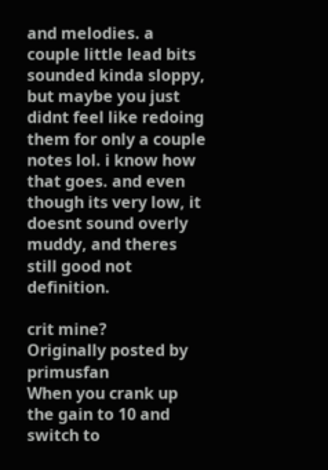and melodies. a couple little lead bits sounded kinda sloppy, but maybe you just didnt feel like redoing them for only a couple notes lol. i know how that goes. and even though its very low, it doesnt sound overly muddy, and theres still good not definition.

crit mine?
Originally posted by primusfan
When you crank up the gain to 10 and switch to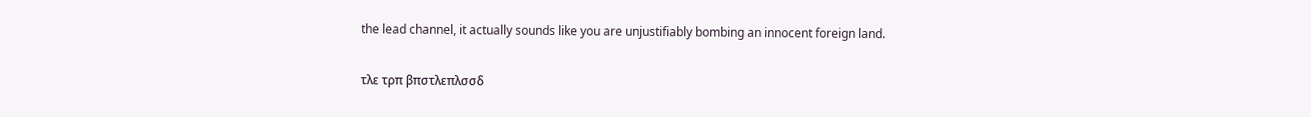the lead channel, it actually sounds like you are unjustifiably bombing an innocent foreign land.

τλε τρπ βπστλεπλσσδ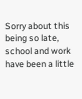Sorry about this being so late, school and work have been a little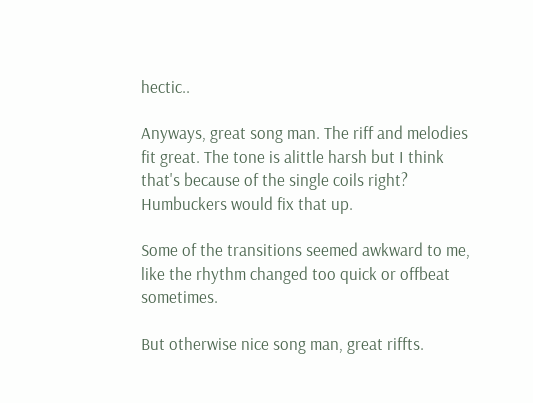hectic..

Anyways, great song man. The riff and melodies fit great. The tone is alittle harsh but I think that's because of the single coils right? Humbuckers would fix that up.

Some of the transitions seemed awkward to me, like the rhythm changed too quick or offbeat sometimes.

But otherwise nice song man, great riffts.